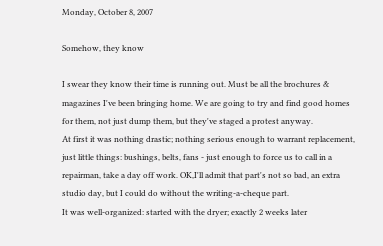Monday, October 8, 2007

Somehow, they know

I swear they know their time is running out. Must be all the brochures & magazines I've been bringing home. We are going to try and find good homes for them, not just dump them, but they've staged a protest anyway.
At first it was nothing drastic; nothing serious enough to warrant replacement, just little things: bushings, belts, fans - just enough to force us to call in a repairman, take a day off work. OK,I'll admit that part's not so bad, an extra studio day, but I could do without the writing-a-cheque part.
It was well-organized: started with the dryer; exactly 2 weeks later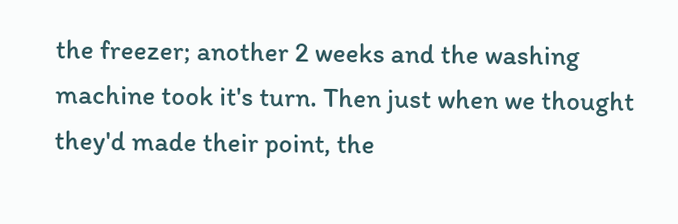the freezer; another 2 weeks and the washing machine took it's turn. Then just when we thought they'd made their point, the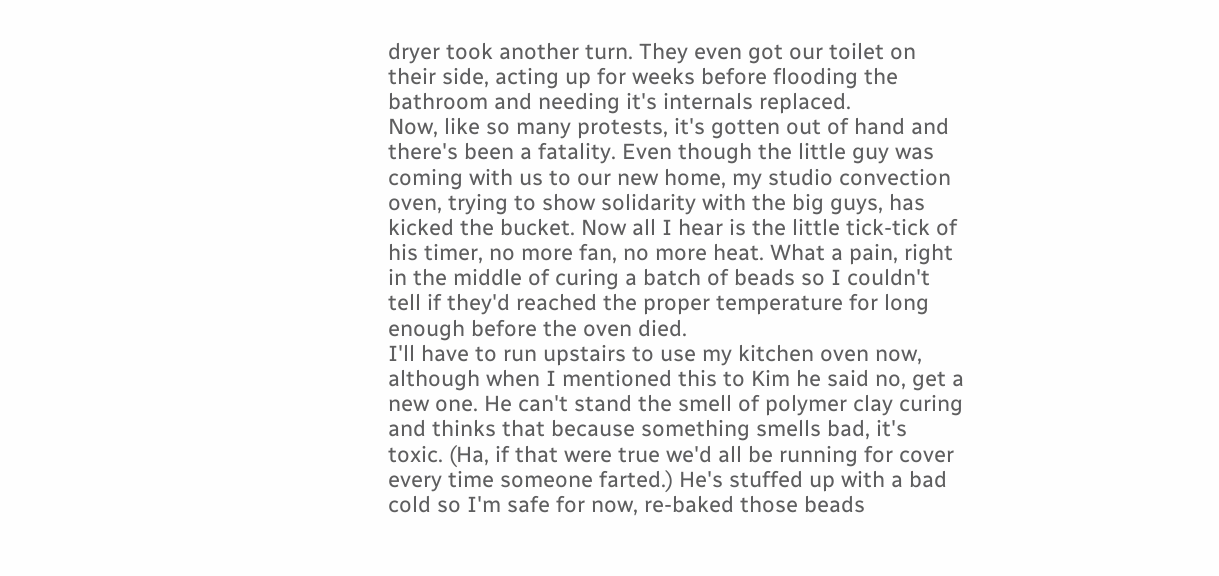dryer took another turn. They even got our toilet on their side, acting up for weeks before flooding the bathroom and needing it's internals replaced.
Now, like so many protests, it's gotten out of hand and there's been a fatality. Even though the little guy was coming with us to our new home, my studio convection oven, trying to show solidarity with the big guys, has kicked the bucket. Now all I hear is the little tick-tick of his timer, no more fan, no more heat. What a pain, right in the middle of curing a batch of beads so I couldn't tell if they'd reached the proper temperature for long enough before the oven died.
I'll have to run upstairs to use my kitchen oven now, although when I mentioned this to Kim he said no, get a new one. He can't stand the smell of polymer clay curing and thinks that because something smells bad, it's toxic. (Ha, if that were true we'd all be running for cover every time someone farted.) He's stuffed up with a bad cold so I'm safe for now, re-baked those beads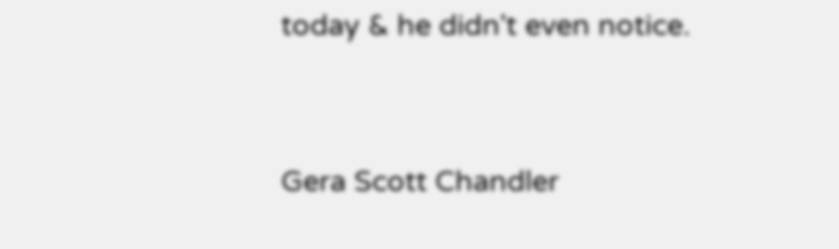today & he didn't even notice.


Gera Scott Chandler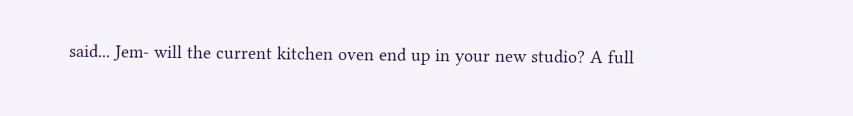said... Jem- will the current kitchen oven end up in your new studio? A full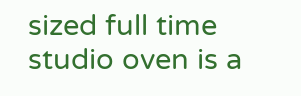sized full time studio oven is a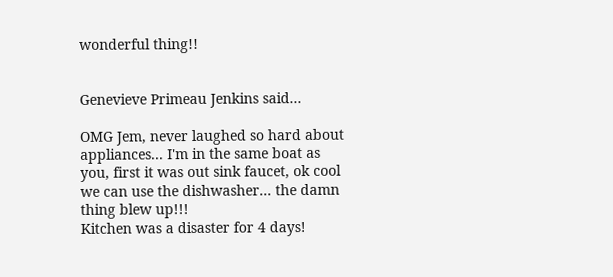wonderful thing!!


Genevieve Primeau Jenkins said...

OMG Jem, never laughed so hard about appliances... I'm in the same boat as you, first it was out sink faucet, ok cool we can use the dishwasher... the damn thing blew up!!!
Kitchen was a disaster for 4 days!